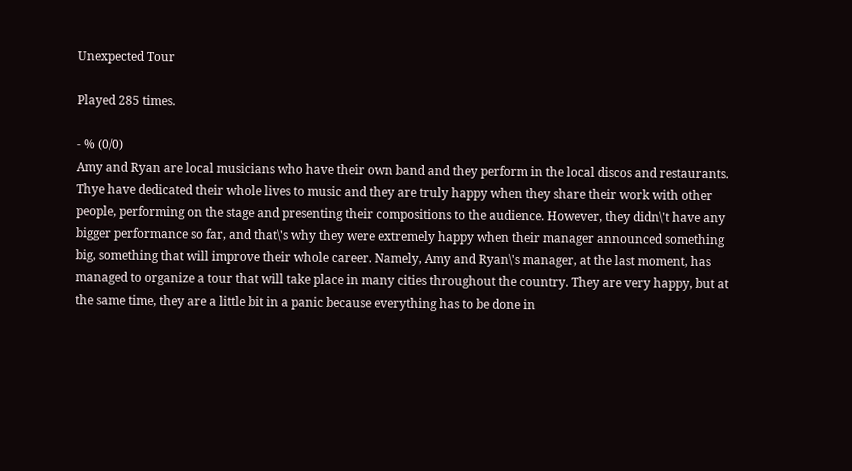Unexpected Tour

Played 285 times.

- % (0/0)
Amy and Ryan are local musicians who have their own band and they perform in the local discos and restaurants. Thye have dedicated their whole lives to music and they are truly happy when they share their work with other people, performing on the stage and presenting their compositions to the audience. However, they didn\'t have any bigger performance so far, and that\'s why they were extremely happy when their manager announced something big, something that will improve their whole career. Namely, Amy and Ryan\'s manager, at the last moment, has managed to organize a tour that will take place in many cities throughout the country. They are very happy, but at the same time, they are a little bit in a panic because everything has to be done in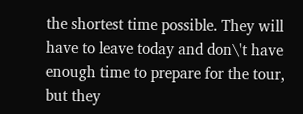the shortest time possible. They will have to leave today and don\'t have enough time to prepare for the tour, but they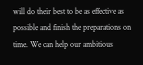will do their best to be as effective as possible and finish the preparations on time. We can help our ambitious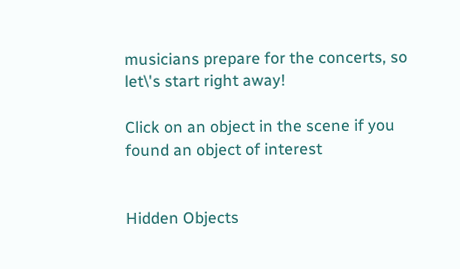musicians prepare for the concerts, so let\'s start right away!

Click on an object in the scene if you found an object of interest


Hidden Objects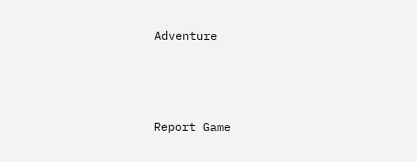Adventure



Report Game